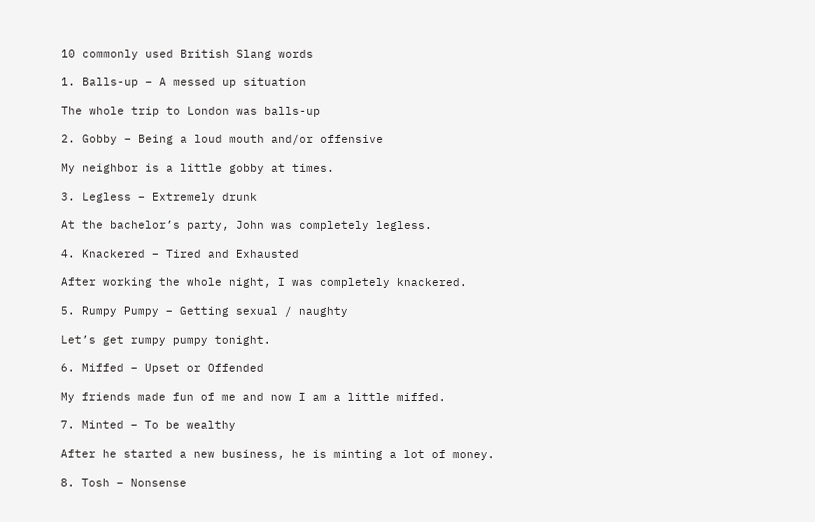10 commonly used British Slang words

1. Balls-up – A messed up situation

The whole trip to London was balls-up

2. Gobby – Being a loud mouth and/or offensive

My neighbor is a little gobby at times.

3. Legless – Extremely drunk

At the bachelor’s party, John was completely legless.

4. Knackered – Tired and Exhausted

After working the whole night, I was completely knackered.

5. Rumpy Pumpy – Getting sexual / naughty

Let’s get rumpy pumpy tonight.

6. Miffed – Upset or Offended

My friends made fun of me and now I am a little miffed.

7. Minted – To be wealthy

After he started a new business, he is minting a lot of money.

8. Tosh – Nonsense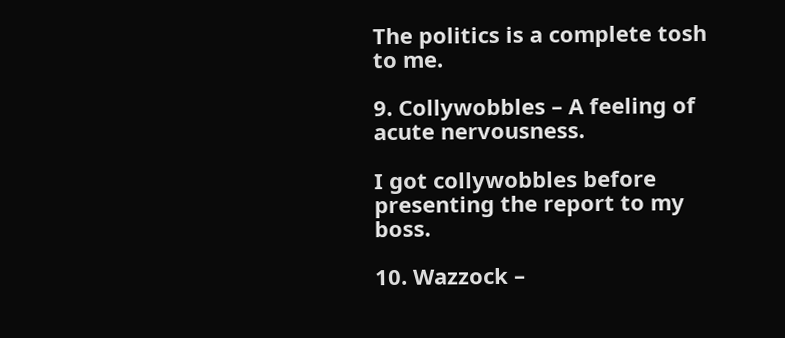The politics is a complete tosh to me.

9. Collywobbles – A feeling of acute nervousness.

I got collywobbles before presenting the report to my boss.

10. Wazzock –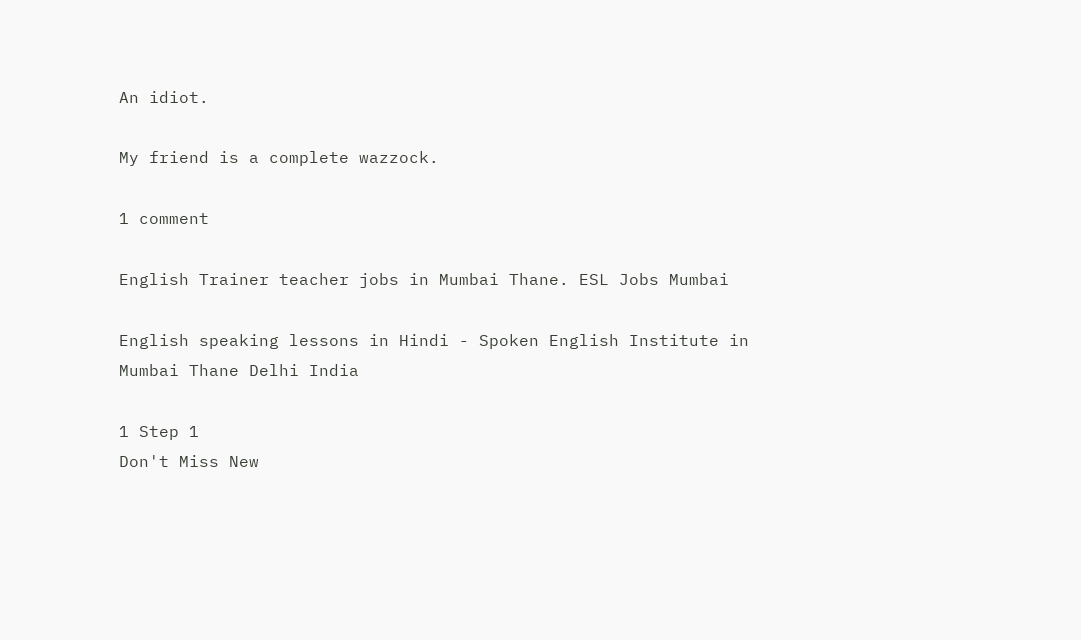An idiot.

My friend is a complete wazzock.

1 comment

English Trainer teacher jobs in Mumbai Thane. ESL Jobs Mumbai

English speaking lessons in Hindi - Spoken English Institute in Mumbai Thane Delhi India

1 Step 1
Don't Miss New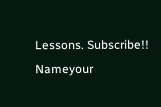Lessons. Subscribe!!
Nameyour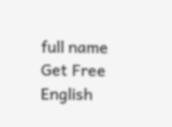full name
Get Free English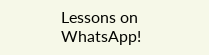Lessons on WhatsApp!